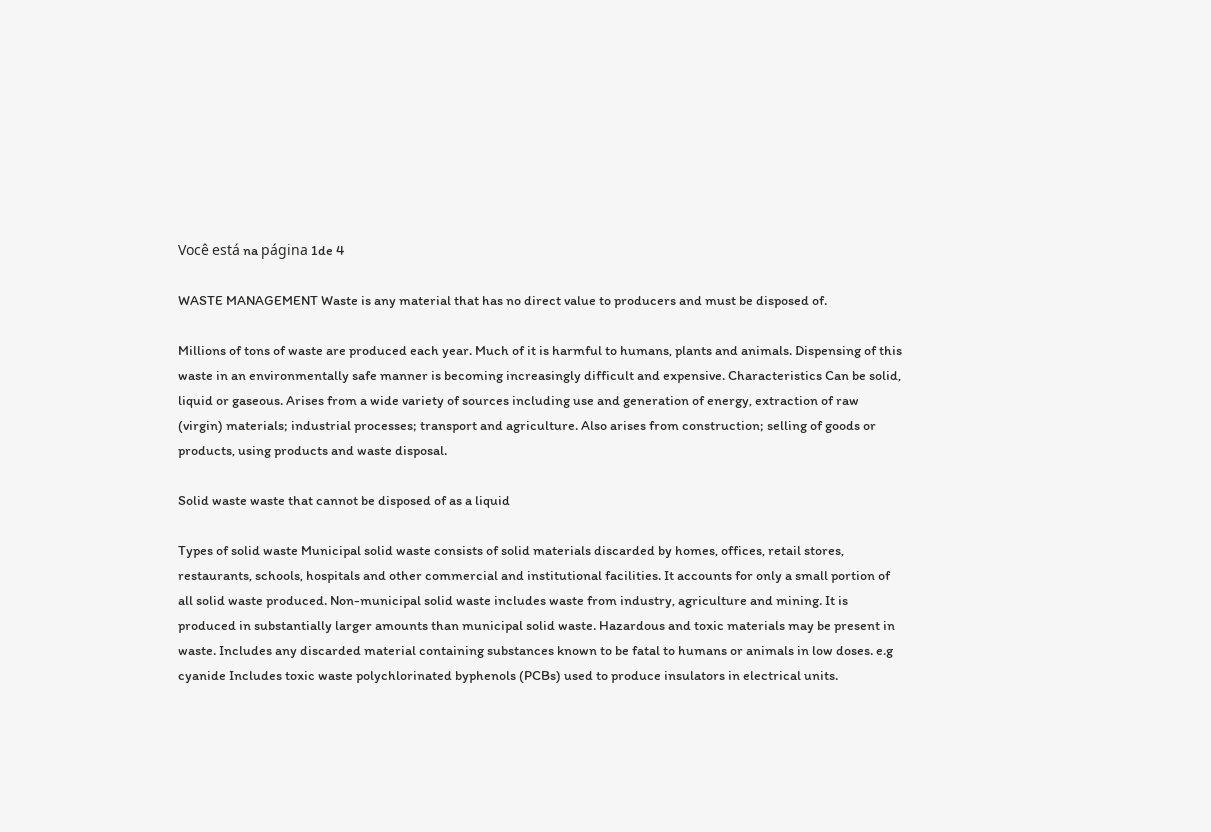Você está na página 1de 4

WASTE MANAGEMENT Waste is any material that has no direct value to producers and must be disposed of.

Millions of tons of waste are produced each year. Much of it is harmful to humans, plants and animals. Dispensing of this waste in an environmentally safe manner is becoming increasingly difficult and expensive. Characteristics Can be solid, liquid or gaseous. Arises from a wide variety of sources including use and generation of energy, extraction of raw (virgin) materials; industrial processes; transport and agriculture. Also arises from construction; selling of goods or products, using products and waste disposal.

Solid waste waste that cannot be disposed of as a liquid

Types of solid waste Municipal solid waste consists of solid materials discarded by homes, offices, retail stores, restaurants, schools, hospitals and other commercial and institutional facilities. It accounts for only a small portion of all solid waste produced. Non-municipal solid waste includes waste from industry, agriculture and mining. It is produced in substantially larger amounts than municipal solid waste. Hazardous and toxic materials may be present in waste. Includes any discarded material containing substances known to be fatal to humans or animals in low doses. e.g cyanide Includes toxic waste polychlorinated byphenols (PCBs) used to produce insulators in electrical units.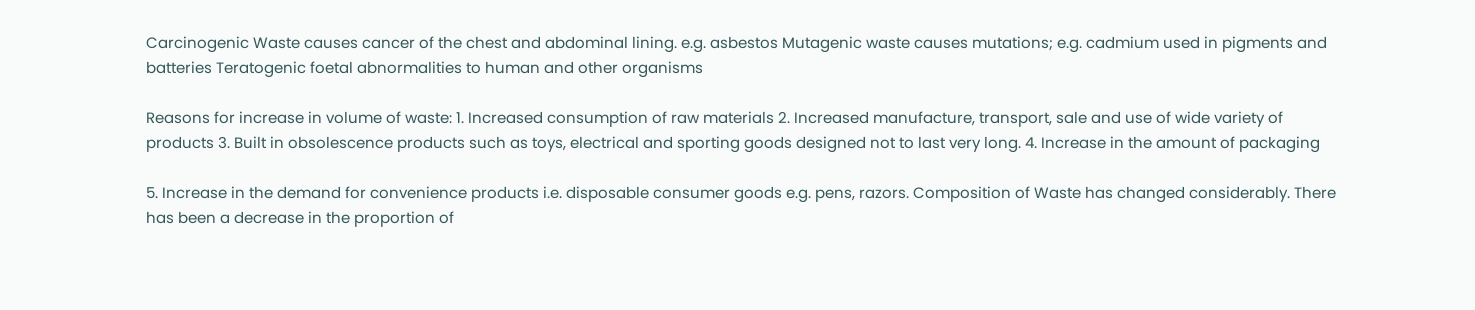Carcinogenic Waste causes cancer of the chest and abdominal lining. e.g. asbestos Mutagenic waste causes mutations; e.g. cadmium used in pigments and batteries Teratogenic foetal abnormalities to human and other organisms

Reasons for increase in volume of waste: 1. Increased consumption of raw materials 2. Increased manufacture, transport, sale and use of wide variety of products 3. Built in obsolescence products such as toys, electrical and sporting goods designed not to last very long. 4. Increase in the amount of packaging

5. Increase in the demand for convenience products i.e. disposable consumer goods e.g. pens, razors. Composition of Waste has changed considerably. There has been a decrease in the proportion of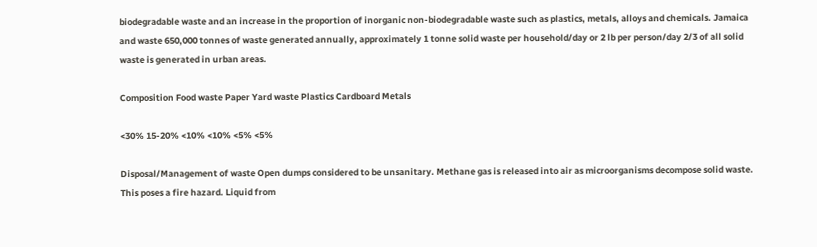biodegradable waste and an increase in the proportion of inorganic non-biodegradable waste such as plastics, metals, alloys and chemicals. Jamaica and waste 650,000 tonnes of waste generated annually, approximately 1 tonne solid waste per household/day or 2 lb per person/day 2/3 of all solid waste is generated in urban areas.

Composition Food waste Paper Yard waste Plastics Cardboard Metals

<30% 15-20% <10% <10% <5% <5%

Disposal/Management of waste Open dumps considered to be unsanitary. Methane gas is released into air as microorganisms decompose solid waste. This poses a fire hazard. Liquid from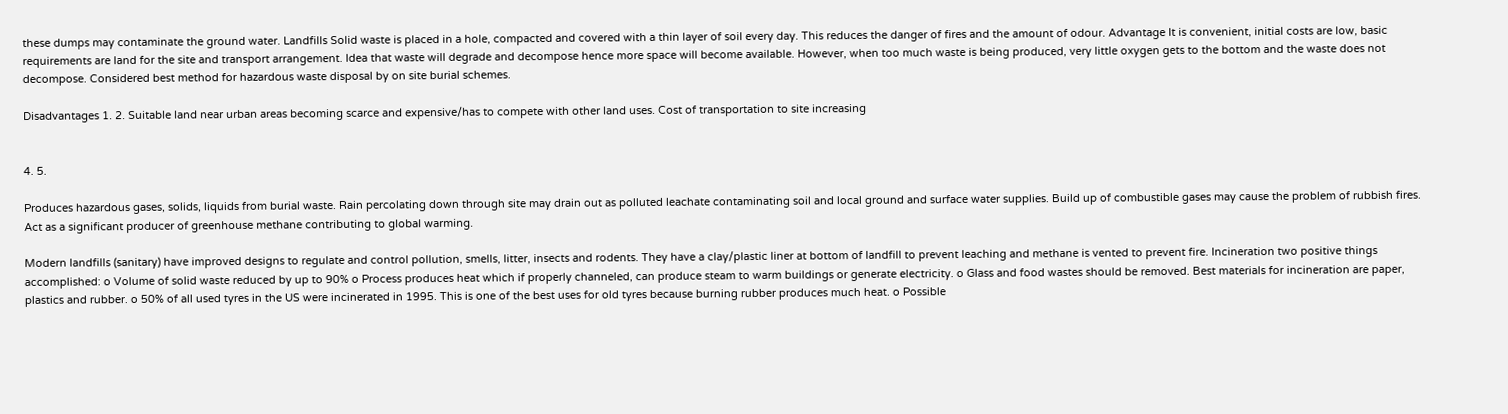these dumps may contaminate the ground water. Landfills Solid waste is placed in a hole, compacted and covered with a thin layer of soil every day. This reduces the danger of fires and the amount of odour. Advantage It is convenient, initial costs are low, basic requirements are land for the site and transport arrangement. Idea that waste will degrade and decompose hence more space will become available. However, when too much waste is being produced, very little oxygen gets to the bottom and the waste does not decompose. Considered best method for hazardous waste disposal by on site burial schemes.

Disadvantages 1. 2. Suitable land near urban areas becoming scarce and expensive/has to compete with other land uses. Cost of transportation to site increasing


4. 5.

Produces hazardous gases, solids, liquids from burial waste. Rain percolating down through site may drain out as polluted leachate contaminating soil and local ground and surface water supplies. Build up of combustible gases may cause the problem of rubbish fires. Act as a significant producer of greenhouse methane contributing to global warming.

Modern landfills (sanitary) have improved designs to regulate and control pollution, smells, litter, insects and rodents. They have a clay/plastic liner at bottom of landfill to prevent leaching and methane is vented to prevent fire. Incineration two positive things accomplished: o Volume of solid waste reduced by up to 90% o Process produces heat which if properly channeled, can produce steam to warm buildings or generate electricity. o Glass and food wastes should be removed. Best materials for incineration are paper, plastics and rubber. o 50% of all used tyres in the US were incinerated in 1995. This is one of the best uses for old tyres because burning rubber produces much heat. o Possible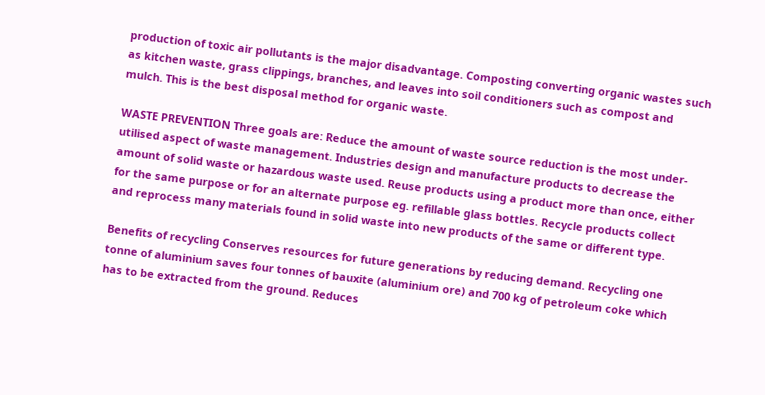production of toxic air pollutants is the major disadvantage. Composting converting organic wastes such as kitchen waste, grass clippings, branches, and leaves into soil conditioners such as compost and mulch. This is the best disposal method for organic waste.

WASTE PREVENTION Three goals are: Reduce the amount of waste source reduction is the most under-utilised aspect of waste management. Industries design and manufacture products to decrease the amount of solid waste or hazardous waste used. Reuse products using a product more than once, either for the same purpose or for an alternate purpose eg. refillable glass bottles. Recycle products collect and reprocess many materials found in solid waste into new products of the same or different type.

Benefits of recycling Conserves resources for future generations by reducing demand. Recycling one tonne of aluminium saves four tonnes of bauxite (aluminium ore) and 700 kg of petroleum coke which has to be extracted from the ground. Reduces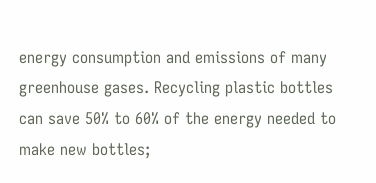energy consumption and emissions of many greenhouse gases. Recycling plastic bottles can save 50% to 60% of the energy needed to make new bottles;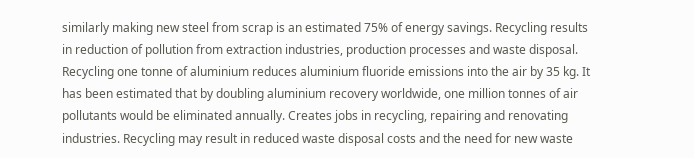similarly making new steel from scrap is an estimated 75% of energy savings. Recycling results in reduction of pollution from extraction industries, production processes and waste disposal. Recycling one tonne of aluminium reduces aluminium fluoride emissions into the air by 35 kg. It has been estimated that by doubling aluminium recovery worldwide, one million tonnes of air pollutants would be eliminated annually. Creates jobs in recycling, repairing and renovating industries. Recycling may result in reduced waste disposal costs and the need for new waste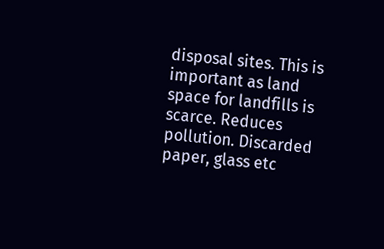disposal sites. This is important as land space for landfills is scarce. Reduces pollution. Discarded paper, glass etc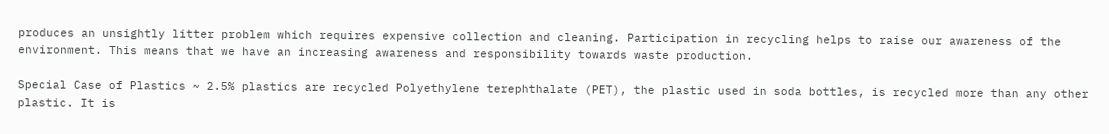produces an unsightly litter problem which requires expensive collection and cleaning. Participation in recycling helps to raise our awareness of the environment. This means that we have an increasing awareness and responsibility towards waste production.

Special Case of Plastics ~ 2.5% plastics are recycled Polyethylene terephthalate (PET), the plastic used in soda bottles, is recycled more than any other plastic. It is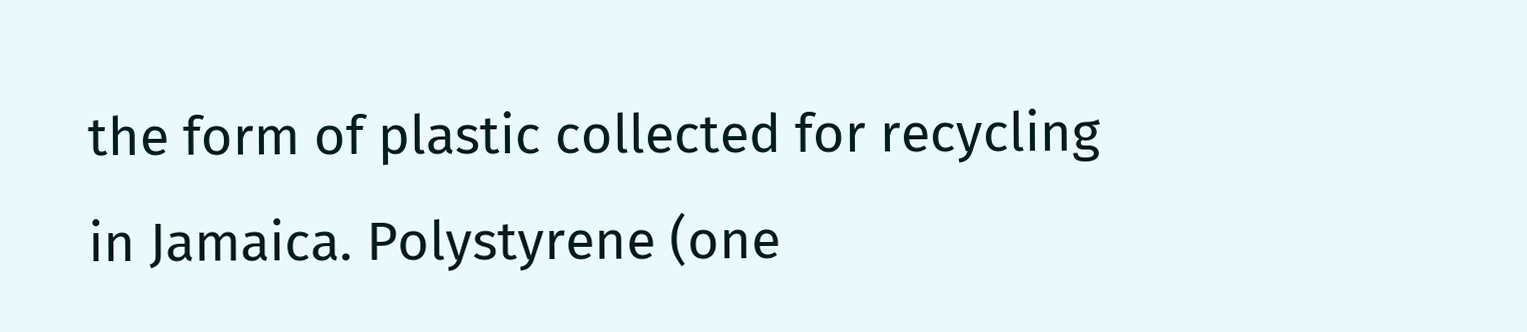the form of plastic collected for recycling in Jamaica. Polystyrene (one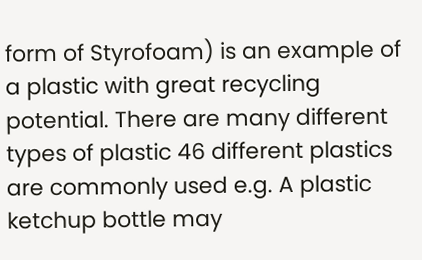form of Styrofoam) is an example of a plastic with great recycling potential. There are many different types of plastic 46 different plastics are commonly used e.g. A plastic ketchup bottle may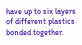have up to six layers of different plastics bonded together.